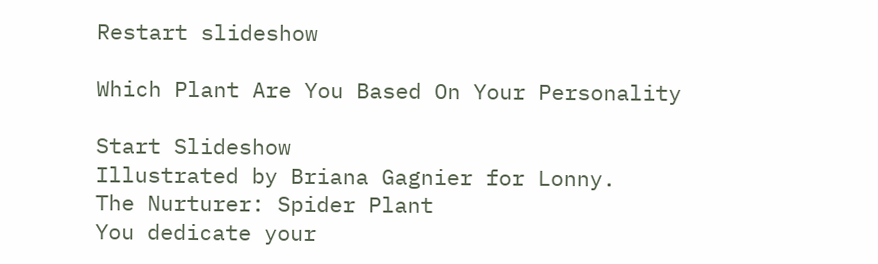Restart slideshow

Which Plant Are You Based On Your Personality

Start Slideshow
Illustrated by Briana Gagnier for Lonny.
The Nurturer: Spider Plant
You dedicate your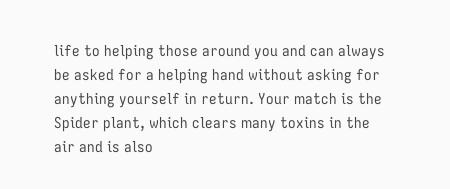life to helping those around you and can always be asked for a helping hand without asking for anything yourself in return. Your match is the Spider plant, which clears many toxins in the air and is also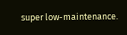super low-maintenance.